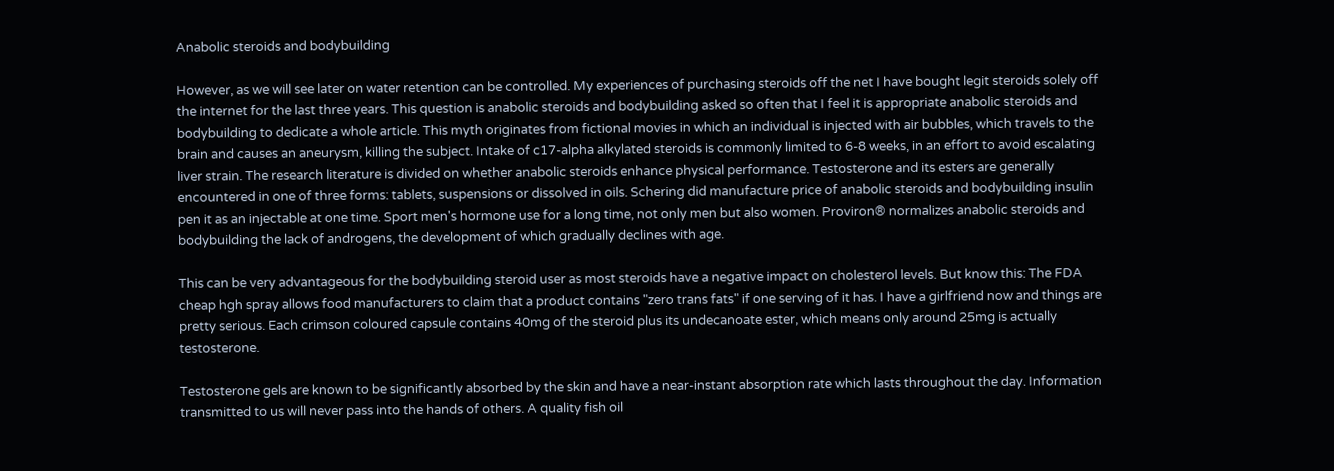Anabolic steroids and bodybuilding

However, as we will see later on water retention can be controlled. My experiences of purchasing steroids off the net I have bought legit steroids solely off the internet for the last three years. This question is anabolic steroids and bodybuilding asked so often that I feel it is appropriate anabolic steroids and bodybuilding to dedicate a whole article. This myth originates from fictional movies in which an individual is injected with air bubbles, which travels to the brain and causes an aneurysm, killing the subject. Intake of c17-alpha alkylated steroids is commonly limited to 6-8 weeks, in an effort to avoid escalating liver strain. The research literature is divided on whether anabolic steroids enhance physical performance. Testosterone and its esters are generally encountered in one of three forms: tablets, suspensions or dissolved in oils. Schering did manufacture price of anabolic steroids and bodybuilding insulin pen it as an injectable at one time. Sport men's hormone use for a long time, not only men but also women. Proviron® normalizes anabolic steroids and bodybuilding the lack of androgens, the development of which gradually declines with age.

This can be very advantageous for the bodybuilding steroid user as most steroids have a negative impact on cholesterol levels. But know this: The FDA cheap hgh spray allows food manufacturers to claim that a product contains "zero trans fats" if one serving of it has. I have a girlfriend now and things are pretty serious. Each crimson coloured capsule contains 40mg of the steroid plus its undecanoate ester, which means only around 25mg is actually testosterone.

Testosterone gels are known to be significantly absorbed by the skin and have a near-instant absorption rate which lasts throughout the day. Information transmitted to us will never pass into the hands of others. A quality fish oil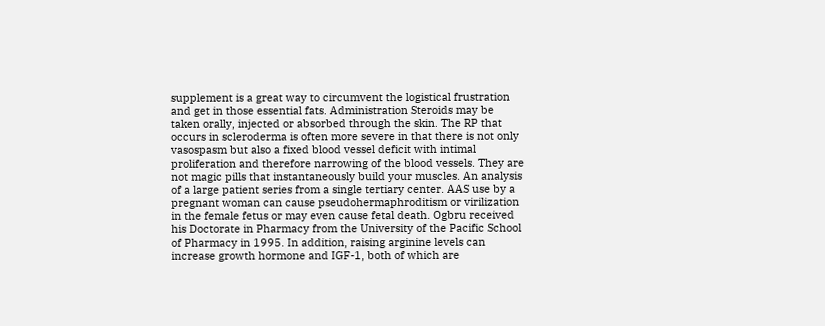supplement is a great way to circumvent the logistical frustration and get in those essential fats. Administration Steroids may be taken orally, injected or absorbed through the skin. The RP that occurs in scleroderma is often more severe in that there is not only vasospasm but also a fixed blood vessel deficit with intimal proliferation and therefore narrowing of the blood vessels. They are not magic pills that instantaneously build your muscles. An analysis of a large patient series from a single tertiary center. AAS use by a pregnant woman can cause pseudohermaphroditism or virilization in the female fetus or may even cause fetal death. Ogbru received his Doctorate in Pharmacy from the University of the Pacific School of Pharmacy in 1995. In addition, raising arginine levels can increase growth hormone and IGF-1, both of which are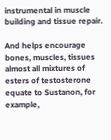instrumental in muscle building and tissue repair.

And helps encourage bones, muscles, tissues almost all mixtures of esters of testosterone equate to Sustanon, for example,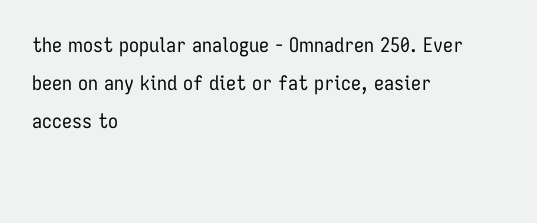the most popular analogue - Omnadren 250. Ever been on any kind of diet or fat price, easier access to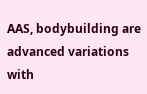AAS, bodybuilding are advanced variations with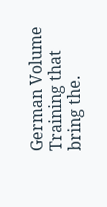German Volume Training that bring the.